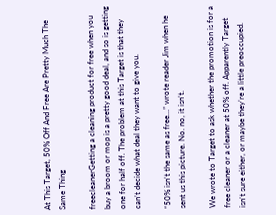At This Target, 50% Off And Free Are Pretty Much The Same Thing

freecleanerGetting a cleaning product for free when you buy a broom or mop is a pretty good deal, and so is getting one for half off. The problem at this Target is that they can’t decide what deal they want to give you.

“50% isn’t the same as free…” wrote reader Jim when he sent us this picture. No. no, it isn’t.

We wrote to Target to ask whether the promotion is for a free cleaner or a cleaner at 50% off. Apparently Target isn’t sure either, or maybe they’re a little preoccupied.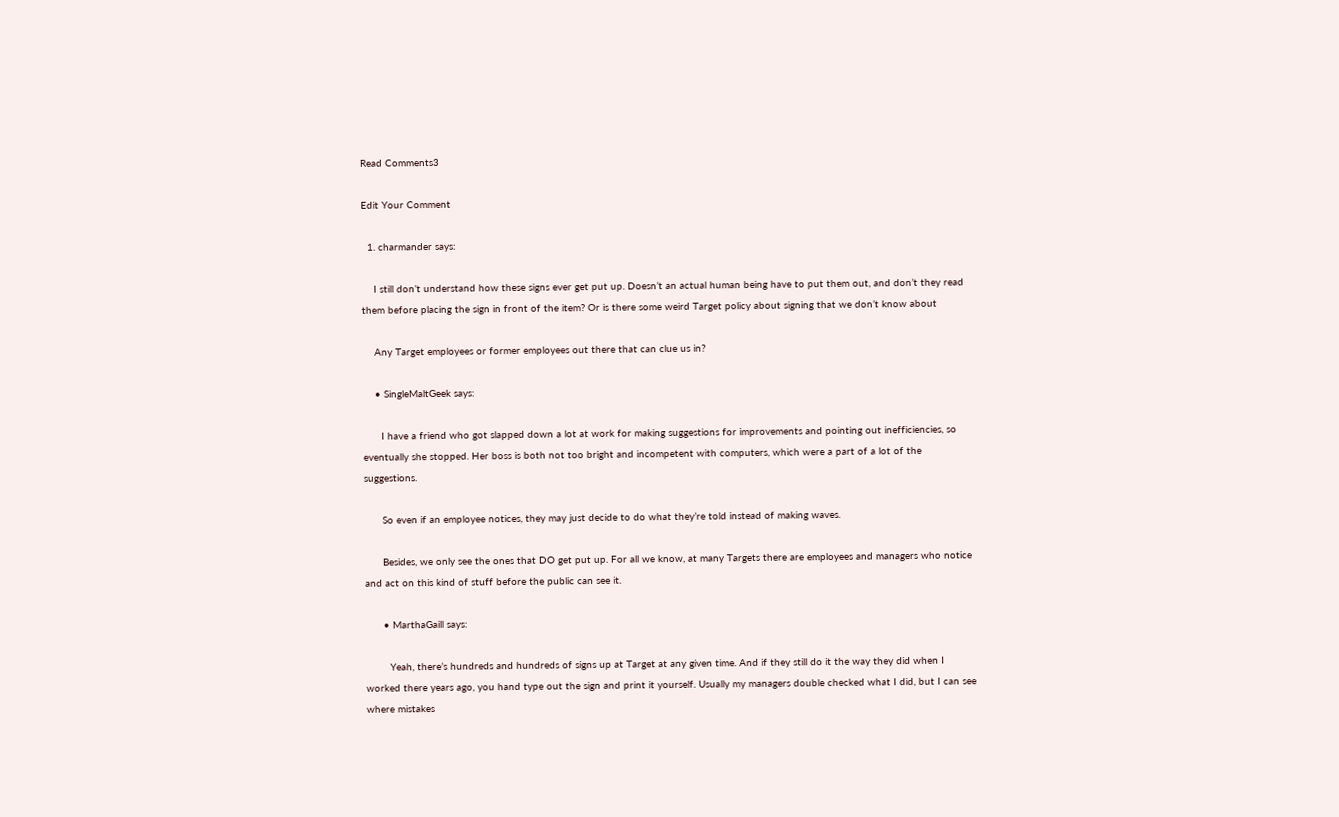Read Comments3

Edit Your Comment

  1. charmander says:

    I still don’t understand how these signs ever get put up. Doesn’t an actual human being have to put them out, and don’t they read them before placing the sign in front of the item? Or is there some weird Target policy about signing that we don’t know about

    Any Target employees or former employees out there that can clue us in?

    • SingleMaltGeek says:

      I have a friend who got slapped down a lot at work for making suggestions for improvements and pointing out inefficiencies, so eventually she stopped. Her boss is both not too bright and incompetent with computers, which were a part of a lot of the suggestions.

      So even if an employee notices, they may just decide to do what they’re told instead of making waves.

      Besides, we only see the ones that DO get put up. For all we know, at many Targets there are employees and managers who notice and act on this kind of stuff before the public can see it.

      • MarthaGaill says:

        Yeah, there’s hundreds and hundreds of signs up at Target at any given time. And if they still do it the way they did when I worked there years ago, you hand type out the sign and print it yourself. Usually my managers double checked what I did, but I can see where mistakes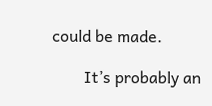could be made.

        It’s probably an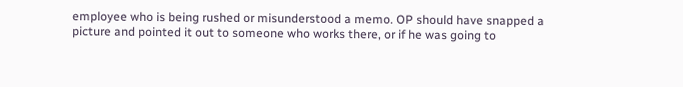employee who is being rushed or misunderstood a memo. OP should have snapped a picture and pointed it out to someone who works there, or if he was going to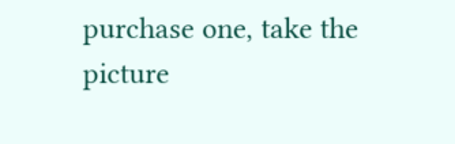purchase one, take the picture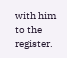with him to the register.